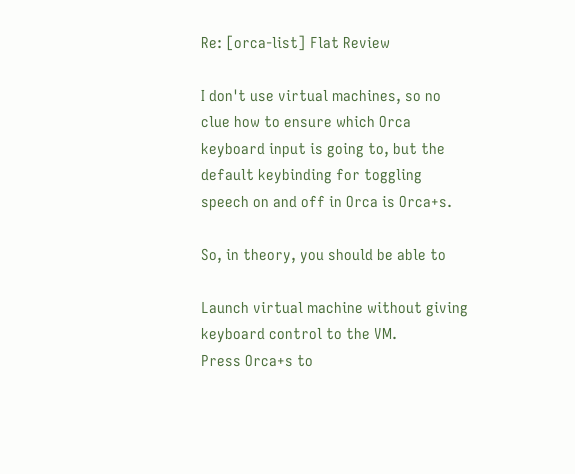Re: [orca-list] Flat Review

I don't use virtual machines, so no clue how to ensure which Orca
keyboard input is going to, but the default keybinding for toggling
speech on and off in Orca is Orca+s.

So, in theory, you should be able to

Launch virtual machine without giving keyboard control to the VM.
Press Orca+s to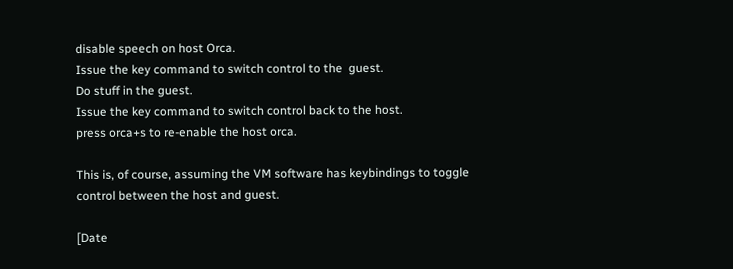disable speech on host Orca.
Issue the key command to switch control to the  guest.
Do stuff in the guest.
Issue the key command to switch control back to the host.
press orca+s to re-enable the host orca.

This is, of course, assuming the VM software has keybindings to toggle
control between the host and guest.

[Date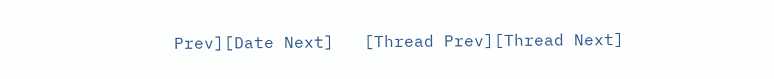Prev][Date Next]   [Thread Prev][Thread Next]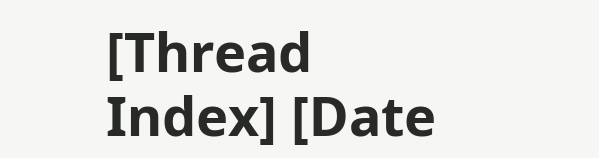[Thread Index] [Date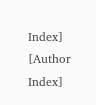Index] [Author Index]